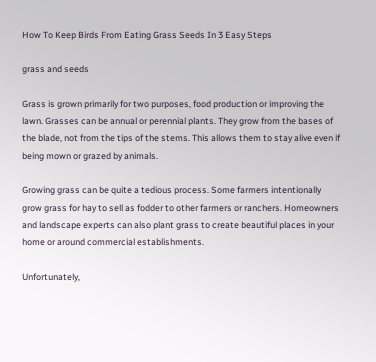How To Keep Birds From Eating Grass Seeds In 3 Easy Steps

grass and seeds

Grass is grown primarily for two purposes, food production or improving the lawn. Grasses can be annual or perennial plants. They grow from the bases of the blade, not from the tips of the stems. This allows them to stay alive even if being mown or grazed by animals.

Growing grass can be quite a tedious process. Some farmers intentionally grow grass for hay to sell as fodder to other farmers or ranchers. Homeowners and landscape experts can also plant grass to create beautiful places in your home or around commercial establishments.

Unfortunately,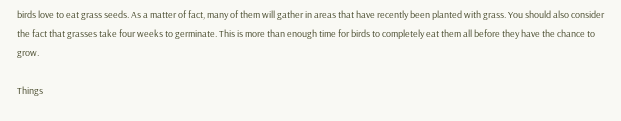birds love to eat grass seeds. As a matter of fact, many of them will gather in areas that have recently been planted with grass. You should also consider the fact that grasses take four weeks to germinate. This is more than enough time for birds to completely eat them all before they have the chance to grow.

Things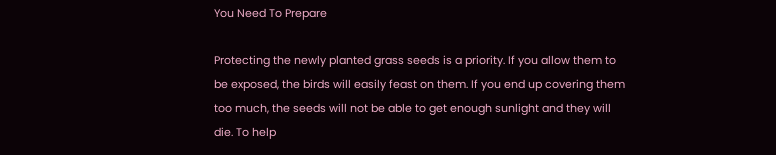You Need To Prepare

Protecting the newly planted grass seeds is a priority. If you allow them to be exposed, the birds will easily feast on them. If you end up covering them too much, the seeds will not be able to get enough sunlight and they will die. To help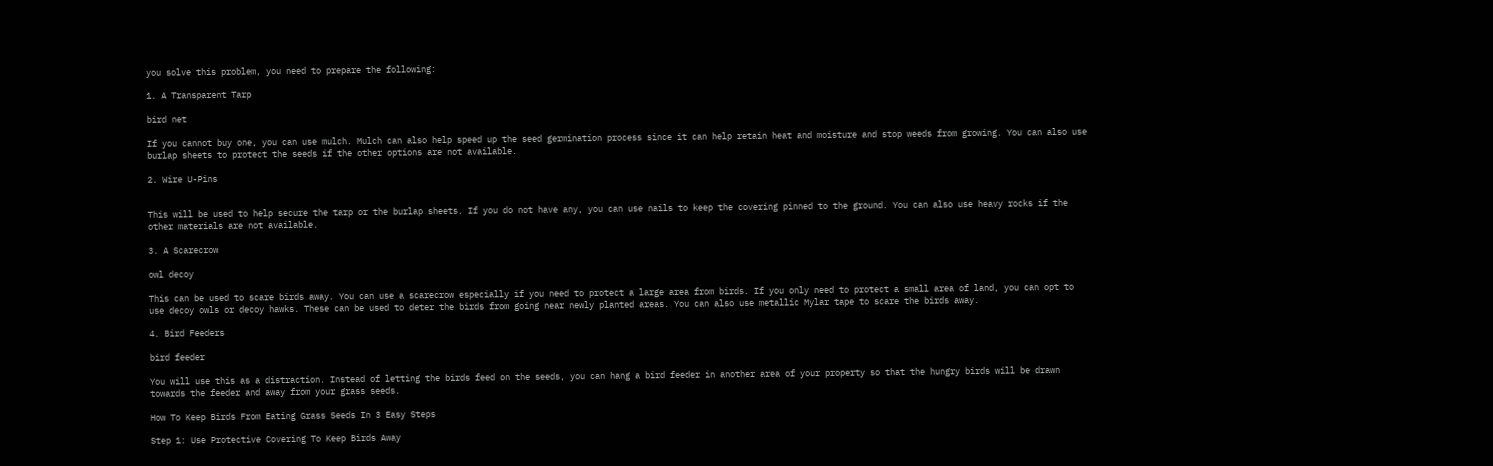you solve this problem, you need to prepare the following:

1. A Transparent Tarp

bird net

If you cannot buy one, you can use mulch. Mulch can also help speed up the seed germination process since it can help retain heat and moisture and stop weeds from growing. You can also use burlap sheets to protect the seeds if the other options are not available.

2. Wire U-Pins


This will be used to help secure the tarp or the burlap sheets. If you do not have any, you can use nails to keep the covering pinned to the ground. You can also use heavy rocks if the other materials are not available.

3. A Scarecrow

owl decoy

This can be used to scare birds away. You can use a scarecrow especially if you need to protect a large area from birds. If you only need to protect a small area of land, you can opt to use decoy owls or decoy hawks. These can be used to deter the birds from going near newly planted areas. You can also use metallic Mylar tape to scare the birds away.

4. Bird Feeders

bird feeder

You will use this as a distraction. Instead of letting the birds feed on the seeds, you can hang a bird feeder in another area of your property so that the hungry birds will be drawn towards the feeder and away from your grass seeds.

How To Keep Birds From Eating Grass Seeds In 3 Easy Steps

Step 1: Use Protective Covering To Keep Birds Away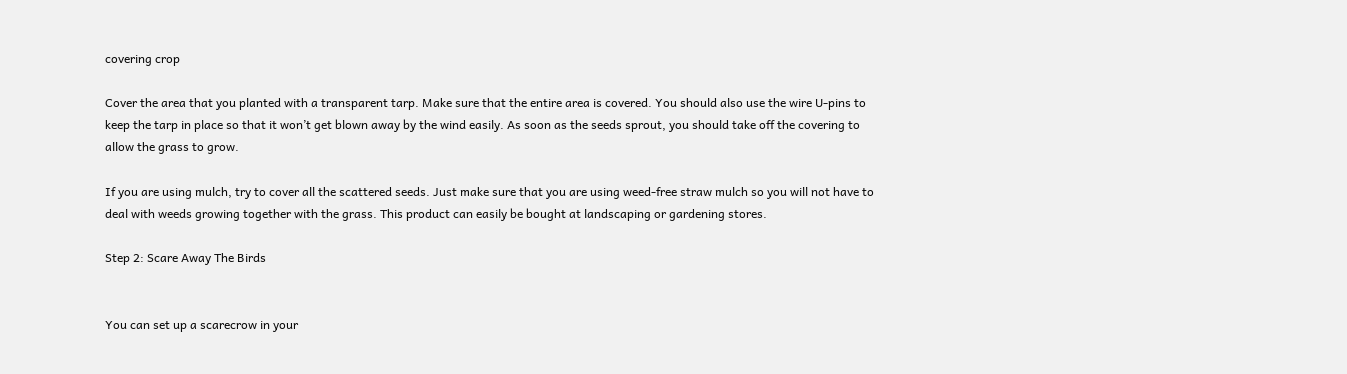covering crop

Cover the area that you planted with a transparent tarp. Make sure that the entire area is covered. You should also use the wire U-pins to keep the tarp in place so that it won’t get blown away by the wind easily. As soon as the seeds sprout, you should take off the covering to allow the grass to grow.

If you are using mulch, try to cover all the scattered seeds. Just make sure that you are using weed-free straw mulch so you will not have to deal with weeds growing together with the grass. This product can easily be bought at landscaping or gardening stores.

Step 2: Scare Away The Birds


You can set up a scarecrow in your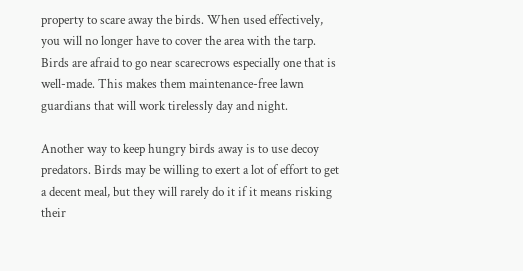property to scare away the birds. When used effectively, you will no longer have to cover the area with the tarp. Birds are afraid to go near scarecrows especially one that is well-made. This makes them maintenance-free lawn guardians that will work tirelessly day and night.

Another way to keep hungry birds away is to use decoy predators. Birds may be willing to exert a lot of effort to get a decent meal, but they will rarely do it if it means risking their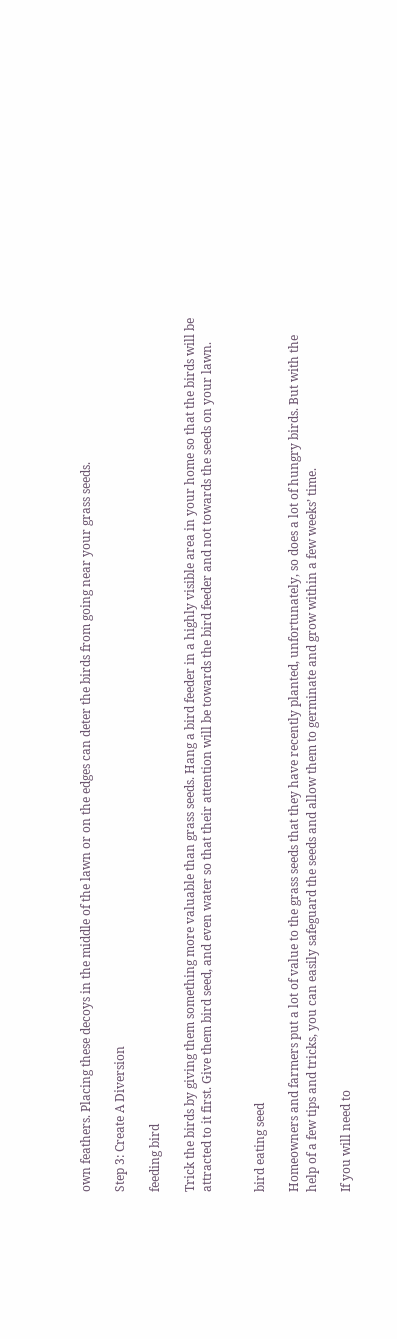own feathers. Placing these decoys in the middle of the lawn or on the edges can deter the birds from going near your grass seeds.

Step 3: Create A Diversion

feeding bird

Trick the birds by giving them something more valuable than grass seeds. Hang a bird feeder in a highly visible area in your home so that the birds will be attracted to it first. Give them bird seed, and even water so that their attention will be towards the bird feeder and not towards the seeds on your lawn.


bird eating seed

Homeowners and farmers put a lot of value to the grass seeds that they have recently planted, unfortunately, so does a lot of hungry birds. But with the help of a few tips and tricks, you can easily safeguard the seeds and allow them to germinate and grow within a few weeks’ time.

If you will need to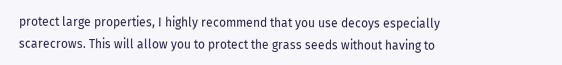protect large properties, I highly recommend that you use decoys especially scarecrows. This will allow you to protect the grass seeds without having to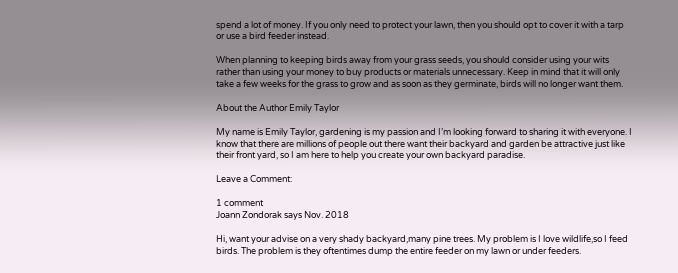spend a lot of money. If you only need to protect your lawn, then you should opt to cover it with a tarp or use a bird feeder instead.

When planning to keeping birds away from your grass seeds, you should consider using your wits rather than using your money to buy products or materials unnecessary. Keep in mind that it will only take a few weeks for the grass to grow and as soon as they germinate, birds will no longer want them.

About the Author Emily Taylor

My name is Emily Taylor, gardening is my passion and I’m looking forward to sharing it with everyone. I know that there are millions of people out there want their backyard and garden be attractive just like their front yard, so I am here to help you create your own backyard paradise.

Leave a Comment:

1 comment
Joann Zondorak says Nov. 2018

Hi, want your advise on a very shady backyard,many pine trees. My problem is I love wildlife,so I feed birds. The problem is they oftentimes dump the entire feeder on my lawn or under feeders.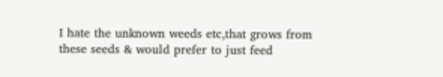I hate the unknown weeds etc,that grows from these seeds & would prefer to just feed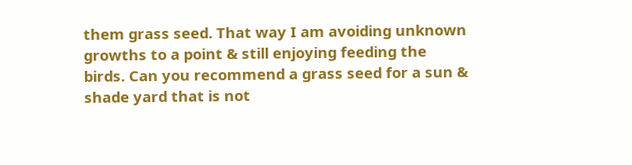them grass seed. That way I am avoiding unknown growths to a point & still enjoying feeding the birds. Can you recommend a grass seed for a sun & shade yard that is not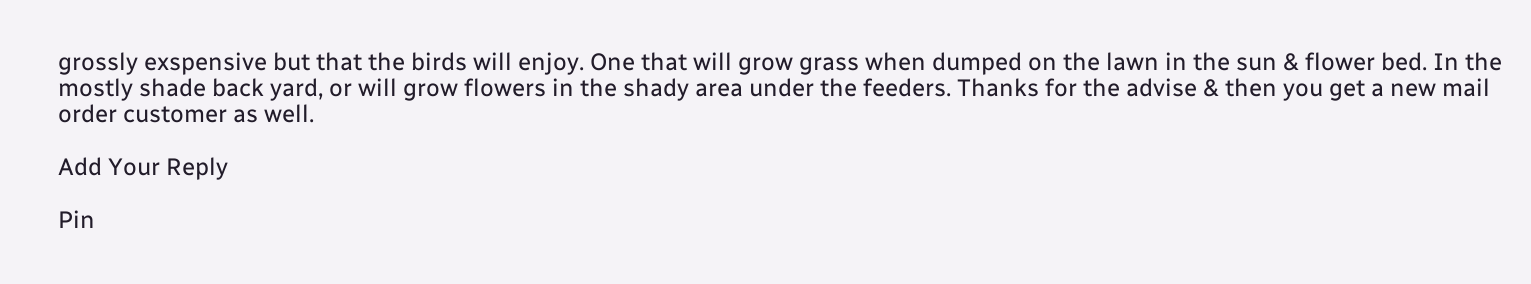grossly exspensive but that the birds will enjoy. One that will grow grass when dumped on the lawn in the sun & flower bed. In the mostly shade back yard, or will grow flowers in the shady area under the feeders. Thanks for the advise & then you get a new mail order customer as well.

Add Your Reply

Pin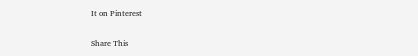It on Pinterest

Share This